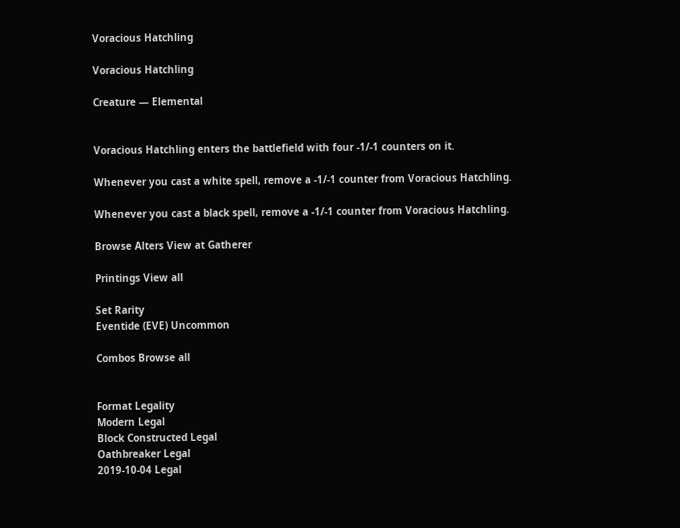Voracious Hatchling

Voracious Hatchling

Creature — Elemental


Voracious Hatchling enters the battlefield with four -1/-1 counters on it.

Whenever you cast a white spell, remove a -1/-1 counter from Voracious Hatchling.

Whenever you cast a black spell, remove a -1/-1 counter from Voracious Hatchling.

Browse Alters View at Gatherer

Printings View all

Set Rarity
Eventide (EVE) Uncommon

Combos Browse all


Format Legality
Modern Legal
Block Constructed Legal
Oathbreaker Legal
2019-10-04 Legal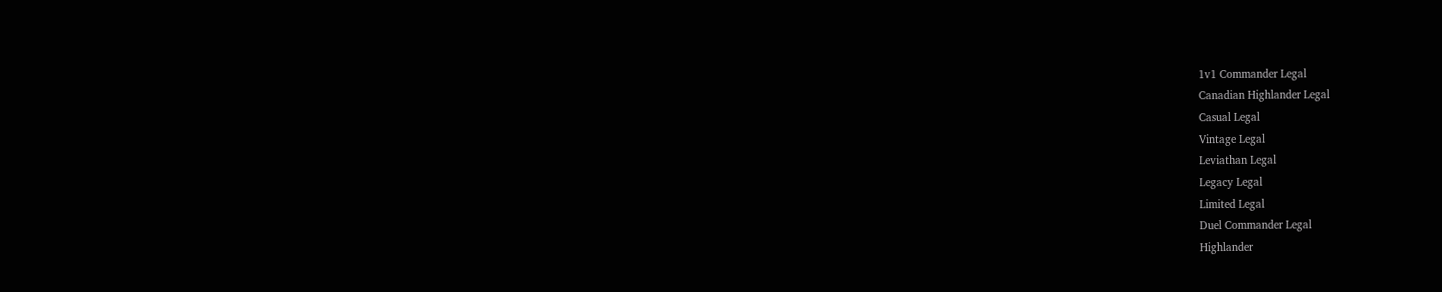1v1 Commander Legal
Canadian Highlander Legal
Casual Legal
Vintage Legal
Leviathan Legal
Legacy Legal
Limited Legal
Duel Commander Legal
Highlander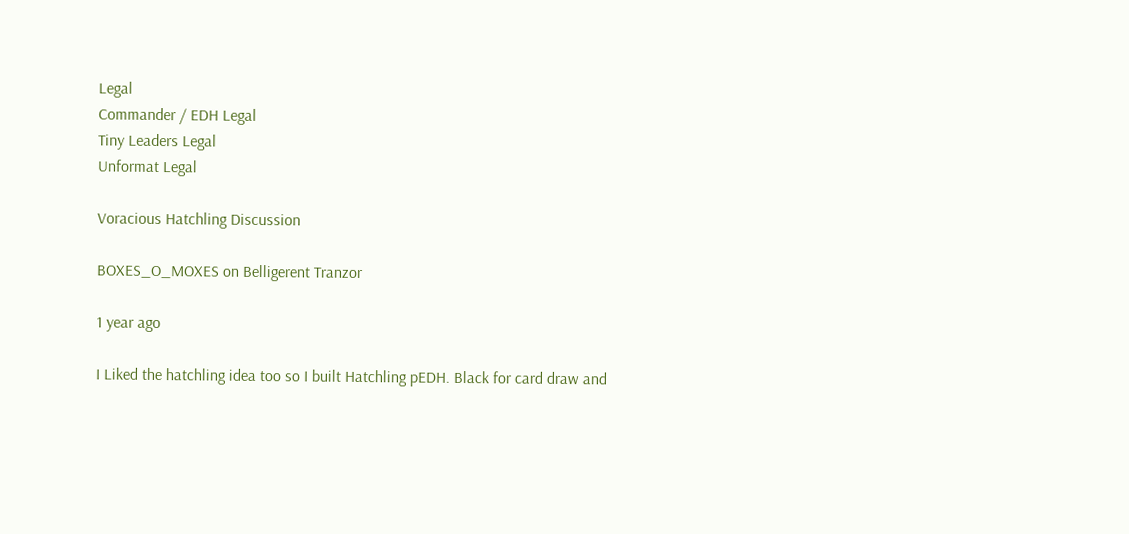Legal
Commander / EDH Legal
Tiny Leaders Legal
Unformat Legal

Voracious Hatchling Discussion

BOXES_O_MOXES on Belligerent Tranzor

1 year ago

I Liked the hatchling idea too so I built Hatchling pEDH. Black for card draw and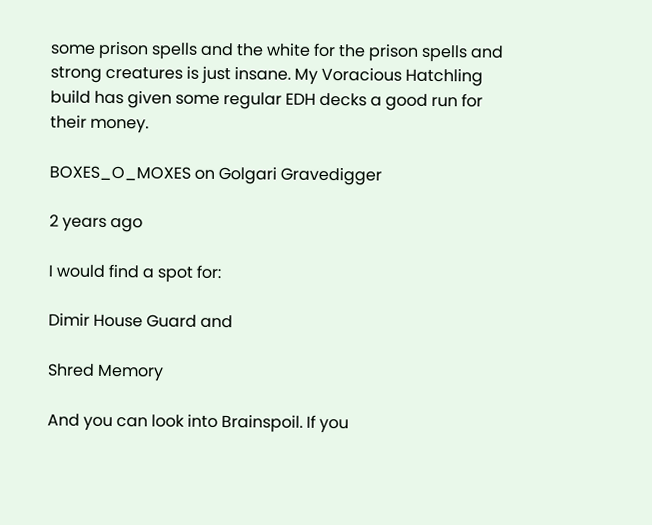some prison spells and the white for the prison spells and strong creatures is just insane. My Voracious Hatchling build has given some regular EDH decks a good run for their money.

BOXES_O_MOXES on Golgari Gravedigger

2 years ago

I would find a spot for:

Dimir House Guard and

Shred Memory

And you can look into Brainspoil. If you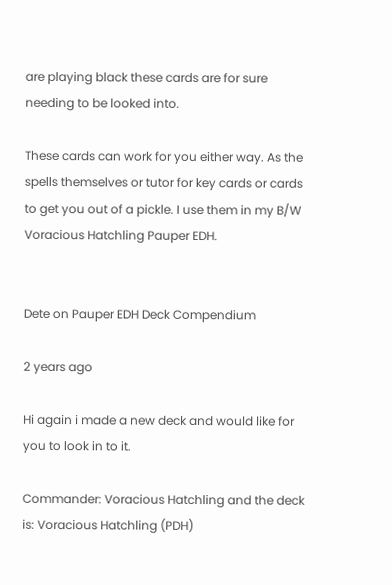are playing black these cards are for sure needing to be looked into.

These cards can work for you either way. As the spells themselves or tutor for key cards or cards to get you out of a pickle. I use them in my B/W Voracious Hatchling Pauper EDH.


Dete on Pauper EDH Deck Compendium

2 years ago

Hi again i made a new deck and would like for you to look in to it.

Commander: Voracious Hatchling and the deck is: Voracious Hatchling (PDH)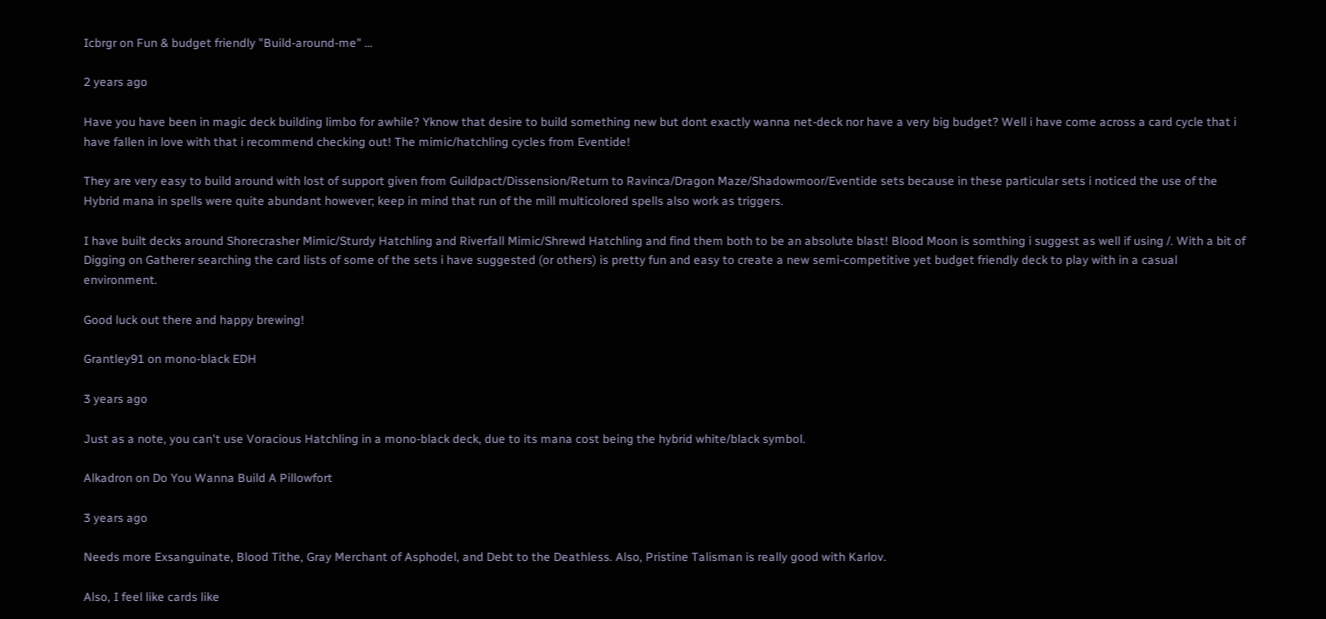Icbrgr on Fun & budget friendly "Build-around-me" …

2 years ago

Have you have been in magic deck building limbo for awhile? Yknow that desire to build something new but dont exactly wanna net-deck nor have a very big budget? Well i have come across a card cycle that i have fallen in love with that i recommend checking out! The mimic/hatchling cycles from Eventide!

They are very easy to build around with lost of support given from Guildpact/Dissension/Return to Ravinca/Dragon Maze/Shadowmoor/Eventide sets because in these particular sets i noticed the use of the Hybrid mana in spells were quite abundant however; keep in mind that run of the mill multicolored spells also work as triggers.

I have built decks around Shorecrasher Mimic/Sturdy Hatchling and Riverfall Mimic/Shrewd Hatchling and find them both to be an absolute blast! Blood Moon is somthing i suggest as well if using /. With a bit of Digging on Gatherer searching the card lists of some of the sets i have suggested (or others) is pretty fun and easy to create a new semi-competitive yet budget friendly deck to play with in a casual environment.

Good luck out there and happy brewing!

Grantley91 on mono-black EDH

3 years ago

Just as a note, you can't use Voracious Hatchling in a mono-black deck, due to its mana cost being the hybrid white/black symbol.

Alkadron on Do You Wanna Build A Pillowfort

3 years ago

Needs more Exsanguinate, Blood Tithe, Gray Merchant of Asphodel, and Debt to the Deathless. Also, Pristine Talisman is really good with Karlov.

Also, I feel like cards like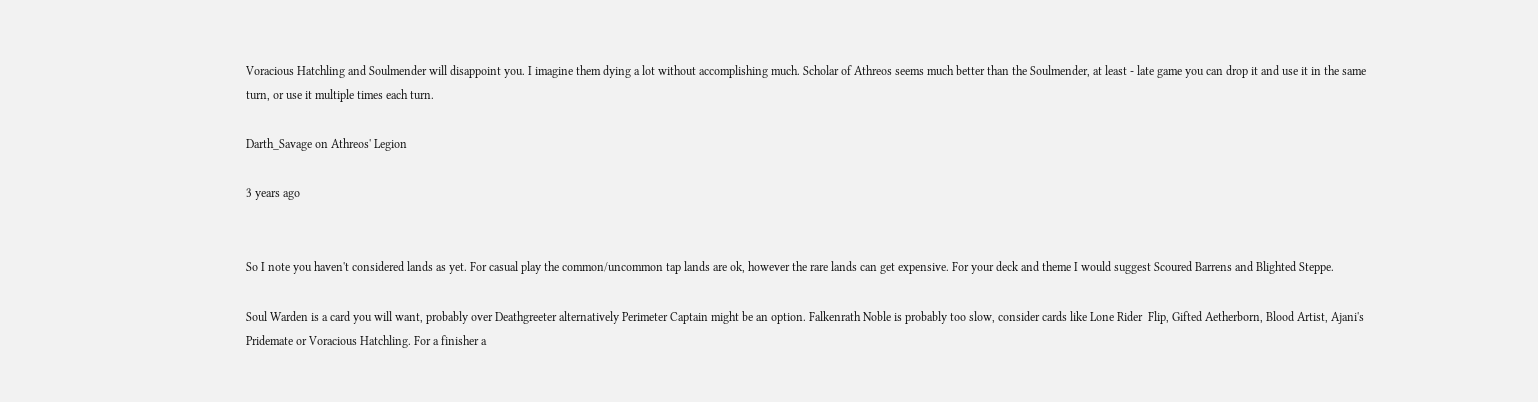Voracious Hatchling and Soulmender will disappoint you. I imagine them dying a lot without accomplishing much. Scholar of Athreos seems much better than the Soulmender, at least - late game you can drop it and use it in the same turn, or use it multiple times each turn.

Darth_Savage on Athreos' Legion

3 years ago


So I note you haven't considered lands as yet. For casual play the common/uncommon tap lands are ok, however the rare lands can get expensive. For your deck and theme I would suggest Scoured Barrens and Blighted Steppe.

Soul Warden is a card you will want, probably over Deathgreeter alternatively Perimeter Captain might be an option. Falkenrath Noble is probably too slow, consider cards like Lone Rider  Flip, Gifted Aetherborn, Blood Artist, Ajani's Pridemate or Voracious Hatchling. For a finisher a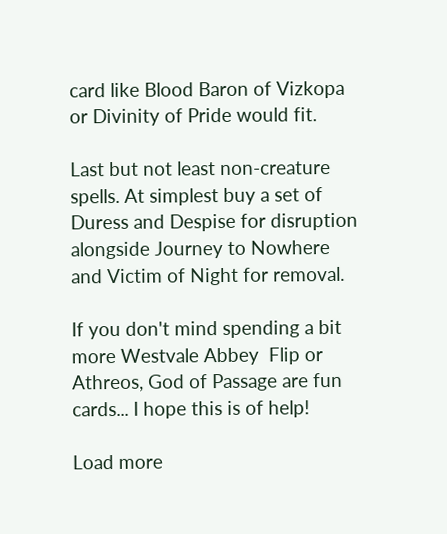card like Blood Baron of Vizkopa or Divinity of Pride would fit.

Last but not least non-creature spells. At simplest buy a set of Duress and Despise for disruption alongside Journey to Nowhere and Victim of Night for removal.

If you don't mind spending a bit more Westvale Abbey  Flip or Athreos, God of Passage are fun cards... I hope this is of help!

Load more